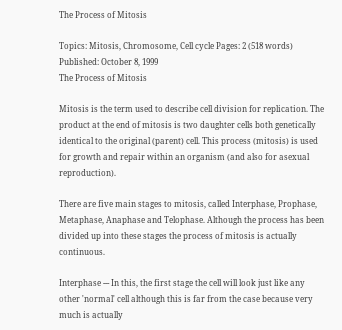The Process of Mitosis

Topics: Mitosis, Chromosome, Cell cycle Pages: 2 (518 words) Published: October 8, 1999
The Process of Mitosis

Mitosis is the term used to describe cell division for replication. The product at the end of mitosis is two daughter cells both genetically identical to the original (parent) cell. This process (mitosis) is used for growth and repair within an organism (and also for asexual reproduction).

There are five main stages to mitosis, called Interphase, Prophase, Metaphase, Anaphase and Telophase. Although the process has been divided up into these stages the process of mitosis is actually continuous.

Interphase --- In this, the first stage the cell will look just like any other 'normal' cell although this is far from the case because very much is actually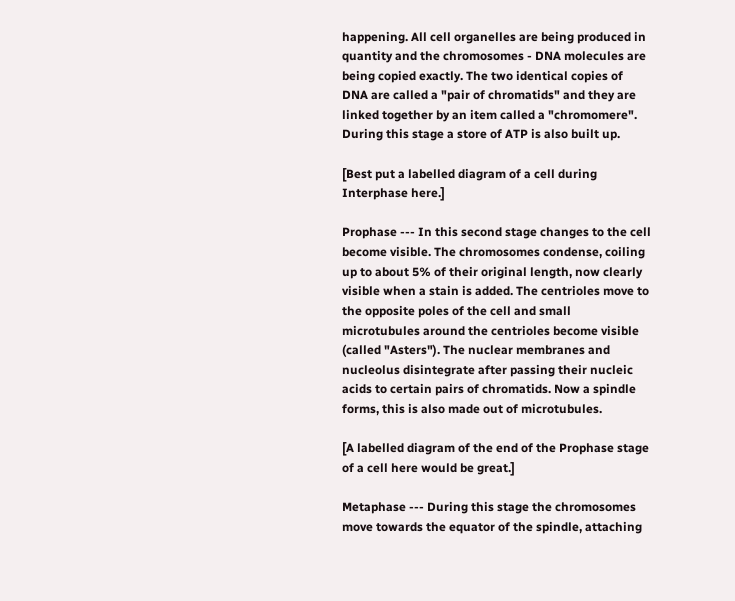happening. All cell organelles are being produced in quantity and the chromosomes - DNA molecules are being copied exactly. The two identical copies of DNA are called a "pair of chromatids" and they are linked together by an item called a "chromomere". During this stage a store of ATP is also built up.

[Best put a labelled diagram of a cell during Interphase here.]

Prophase --- In this second stage changes to the cell become visible. The chromosomes condense, coiling up to about 5% of their original length, now clearly visible when a stain is added. The centrioles move to the opposite poles of the cell and small microtubules around the centrioles become visible (called "Asters"). The nuclear membranes and nucleolus disintegrate after passing their nucleic acids to certain pairs of chromatids. Now a spindle forms, this is also made out of microtubules.

[A labelled diagram of the end of the Prophase stage of a cell here would be great.]

Metaphase --- During this stage the chromosomes move towards the equator of the spindle, attaching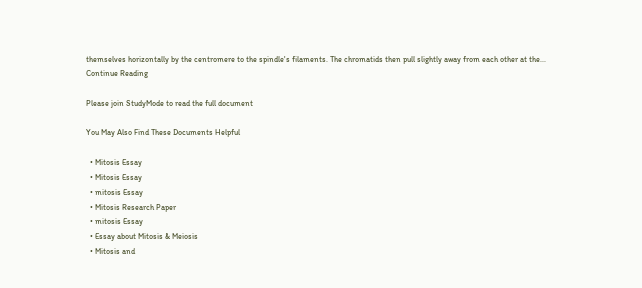themselves horizontally by the centromere to the spindle's filaments. The chromatids then pull slightly away from each other at the...
Continue Reading

Please join StudyMode to read the full document

You May Also Find These Documents Helpful

  • Mitosis Essay
  • Mitosis Essay
  • mitosis Essay
  • Mitosis Research Paper
  • mitosis Essay
  • Essay about Mitosis & Meiosis
  • Mitosis and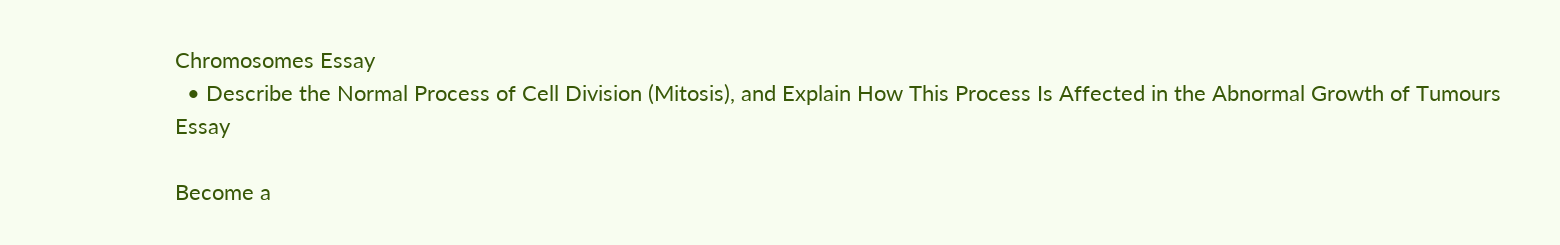Chromosomes Essay
  • Describe the Normal Process of Cell Division (Mitosis), and Explain How This Process Is Affected in the Abnormal Growth of Tumours Essay

Become a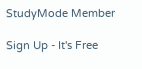StudyMode Member

Sign Up - It's Free